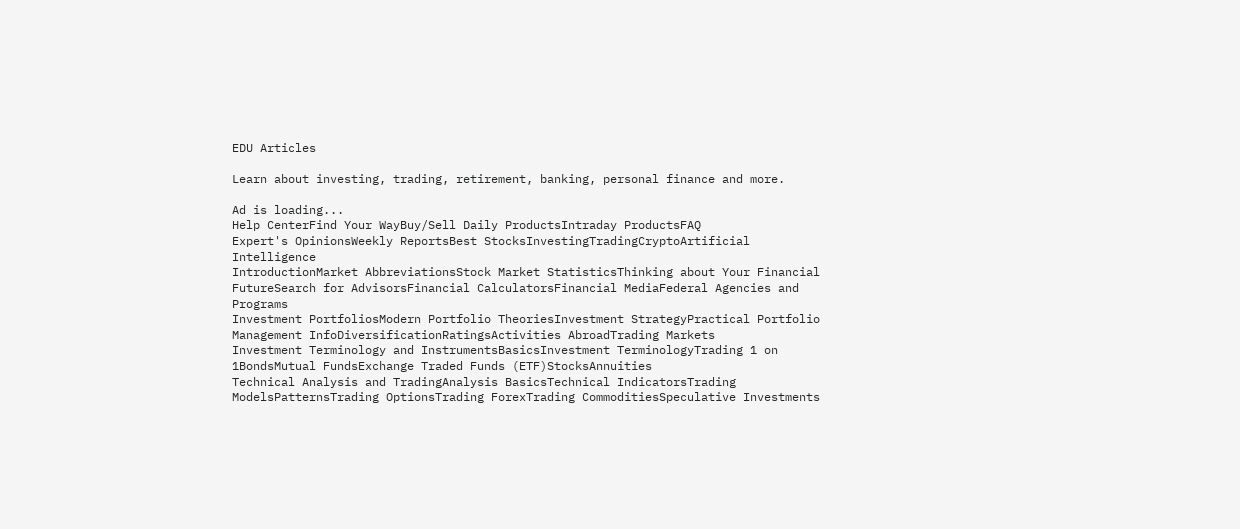EDU Articles

Learn about investing, trading, retirement, banking, personal finance and more.

Ad is loading...
Help CenterFind Your WayBuy/Sell Daily ProductsIntraday ProductsFAQ
Expert's OpinionsWeekly ReportsBest StocksInvestingTradingCryptoArtificial Intelligence
IntroductionMarket AbbreviationsStock Market StatisticsThinking about Your Financial FutureSearch for AdvisorsFinancial CalculatorsFinancial MediaFederal Agencies and Programs
Investment PortfoliosModern Portfolio TheoriesInvestment StrategyPractical Portfolio Management InfoDiversificationRatingsActivities AbroadTrading Markets
Investment Terminology and InstrumentsBasicsInvestment TerminologyTrading 1 on 1BondsMutual FundsExchange Traded Funds (ETF)StocksAnnuities
Technical Analysis and TradingAnalysis BasicsTechnical IndicatorsTrading ModelsPatternsTrading OptionsTrading ForexTrading CommoditiesSpeculative Investments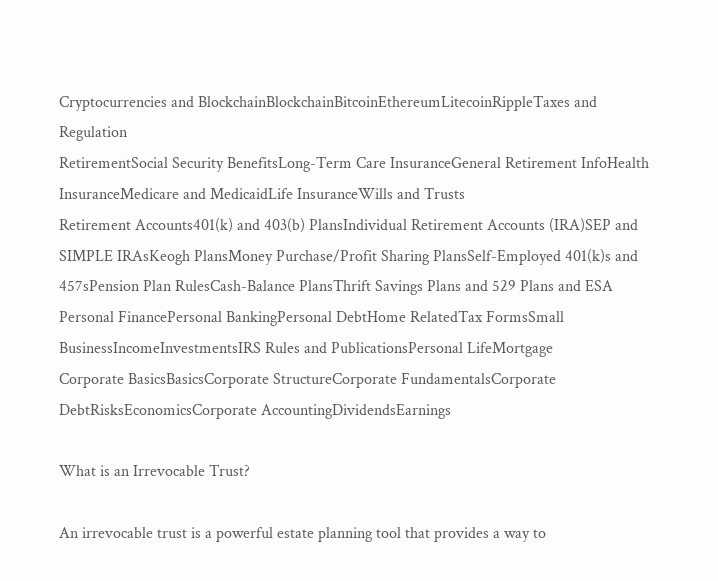Cryptocurrencies and BlockchainBlockchainBitcoinEthereumLitecoinRippleTaxes and Regulation
RetirementSocial Security BenefitsLong-Term Care InsuranceGeneral Retirement InfoHealth InsuranceMedicare and MedicaidLife InsuranceWills and Trusts
Retirement Accounts401(k) and 403(b) PlansIndividual Retirement Accounts (IRA)SEP and SIMPLE IRAsKeogh PlansMoney Purchase/Profit Sharing PlansSelf-Employed 401(k)s and 457sPension Plan RulesCash-Balance PlansThrift Savings Plans and 529 Plans and ESA
Personal FinancePersonal BankingPersonal DebtHome RelatedTax FormsSmall BusinessIncomeInvestmentsIRS Rules and PublicationsPersonal LifeMortgage
Corporate BasicsBasicsCorporate StructureCorporate FundamentalsCorporate DebtRisksEconomicsCorporate AccountingDividendsEarnings

What is an Irrevocable Trust?

An irrevocable trust is a powerful estate planning tool that provides a way to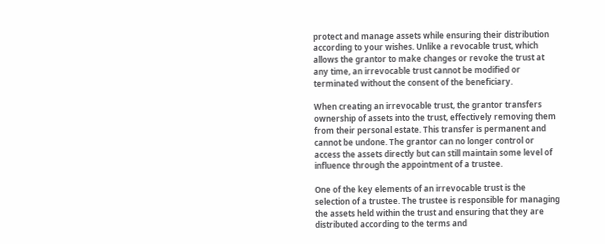protect and manage assets while ensuring their distribution according to your wishes. Unlike a revocable trust, which allows the grantor to make changes or revoke the trust at any time, an irrevocable trust cannot be modified or terminated without the consent of the beneficiary.

When creating an irrevocable trust, the grantor transfers ownership of assets into the trust, effectively removing them from their personal estate. This transfer is permanent and cannot be undone. The grantor can no longer control or access the assets directly but can still maintain some level of influence through the appointment of a trustee.

One of the key elements of an irrevocable trust is the selection of a trustee. The trustee is responsible for managing the assets held within the trust and ensuring that they are distributed according to the terms and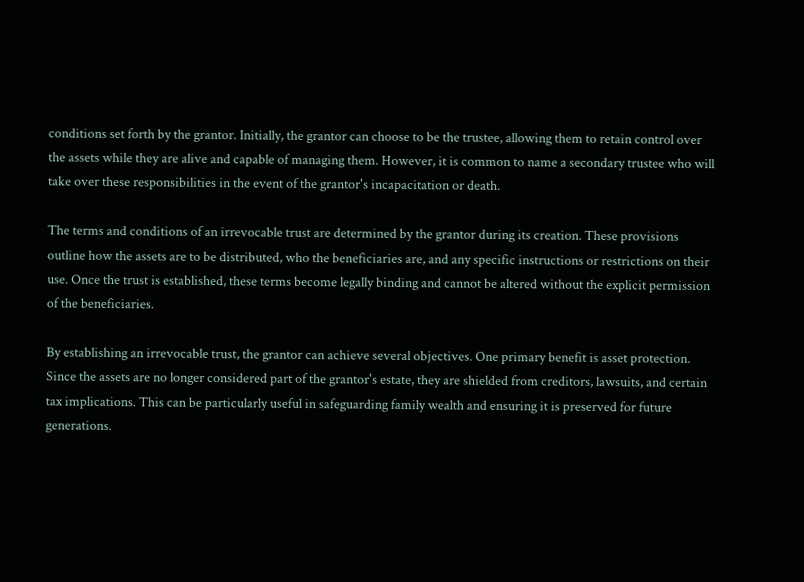conditions set forth by the grantor. Initially, the grantor can choose to be the trustee, allowing them to retain control over the assets while they are alive and capable of managing them. However, it is common to name a secondary trustee who will take over these responsibilities in the event of the grantor's incapacitation or death.

The terms and conditions of an irrevocable trust are determined by the grantor during its creation. These provisions outline how the assets are to be distributed, who the beneficiaries are, and any specific instructions or restrictions on their use. Once the trust is established, these terms become legally binding and cannot be altered without the explicit permission of the beneficiaries.

By establishing an irrevocable trust, the grantor can achieve several objectives. One primary benefit is asset protection. Since the assets are no longer considered part of the grantor's estate, they are shielded from creditors, lawsuits, and certain tax implications. This can be particularly useful in safeguarding family wealth and ensuring it is preserved for future generations.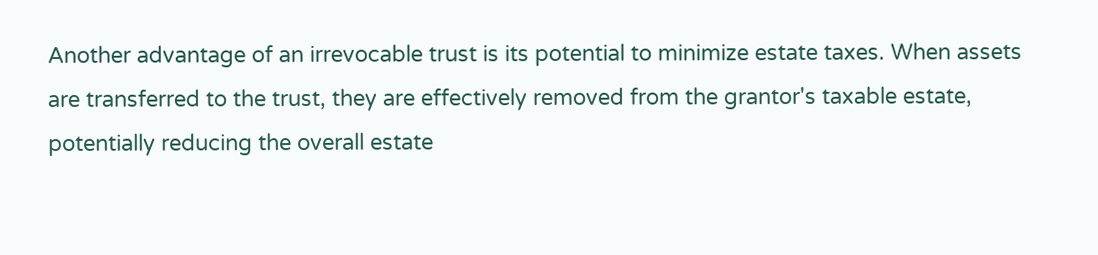Another advantage of an irrevocable trust is its potential to minimize estate taxes. When assets are transferred to the trust, they are effectively removed from the grantor's taxable estate, potentially reducing the overall estate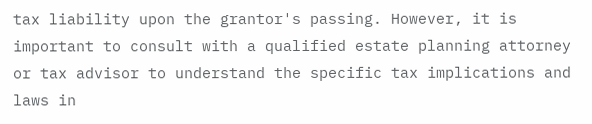tax liability upon the grantor's passing. However, it is important to consult with a qualified estate planning attorney or tax advisor to understand the specific tax implications and laws in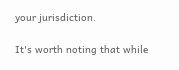your jurisdiction.

It's worth noting that while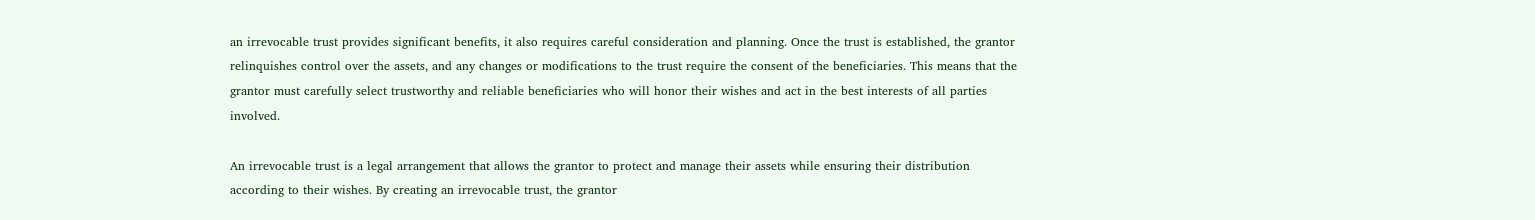an irrevocable trust provides significant benefits, it also requires careful consideration and planning. Once the trust is established, the grantor relinquishes control over the assets, and any changes or modifications to the trust require the consent of the beneficiaries. This means that the grantor must carefully select trustworthy and reliable beneficiaries who will honor their wishes and act in the best interests of all parties involved.

An irrevocable trust is a legal arrangement that allows the grantor to protect and manage their assets while ensuring their distribution according to their wishes. By creating an irrevocable trust, the grantor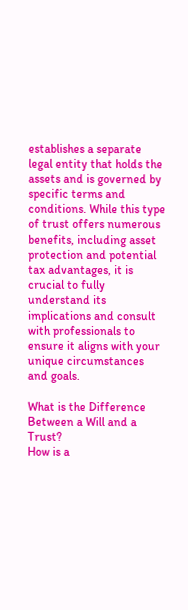establishes a separate legal entity that holds the assets and is governed by specific terms and conditions. While this type of trust offers numerous benefits, including asset protection and potential tax advantages, it is crucial to fully understand its implications and consult with professionals to ensure it aligns with your unique circumstances and goals.

What is the Difference Between a Will and a Trust?
How is a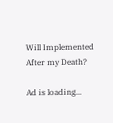Will Implemented After my Death?

Ad is loading...